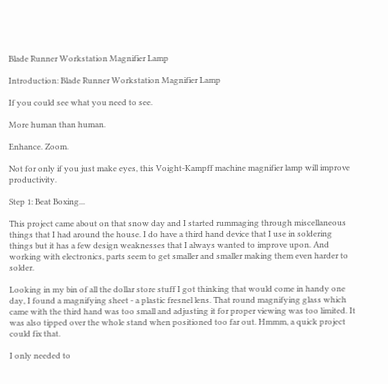Blade Runner Workstation Magnifier Lamp

Introduction: Blade Runner Workstation Magnifier Lamp

If you could see what you need to see.

More human than human.

Enhance. Zoom.

Not for only if you just make eyes, this Voight-Kampff machine magnifier lamp will improve productivity.

Step 1: Beat Boxing...

This project came about on that snow day and I started rummaging through miscellaneous things that I had around the house. I do have a third hand device that I use in soldering things but it has a few design weaknesses that I always wanted to improve upon. And working with electronics, parts seem to get smaller and smaller making them even harder to solder.

Looking in my bin of all the dollar store stuff I got thinking that would come in handy one day, I found a magnifying sheet - a plastic fresnel lens. That round magnifying glass which came with the third hand was too small and adjusting it for proper viewing was too limited. It was also tipped over the whole stand when positioned too far out. Hmmm, a quick project could fix that.

I only needed to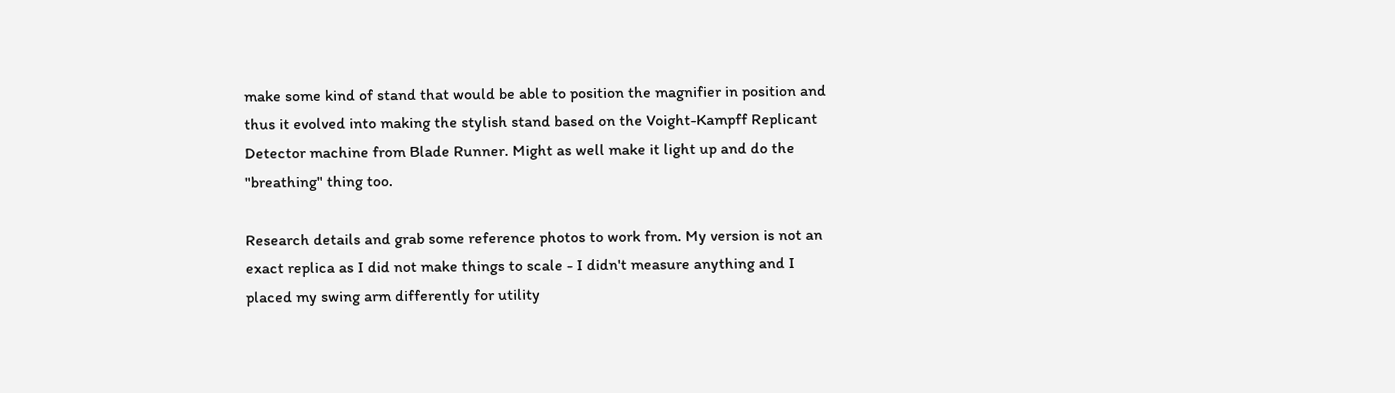make some kind of stand that would be able to position the magnifier in position and thus it evolved into making the stylish stand based on the Voight-Kampff Replicant Detector machine from Blade Runner. Might as well make it light up and do the "breathing" thing too.

Research details and grab some reference photos to work from. My version is not an exact replica as I did not make things to scale - I didn't measure anything and I placed my swing arm differently for utility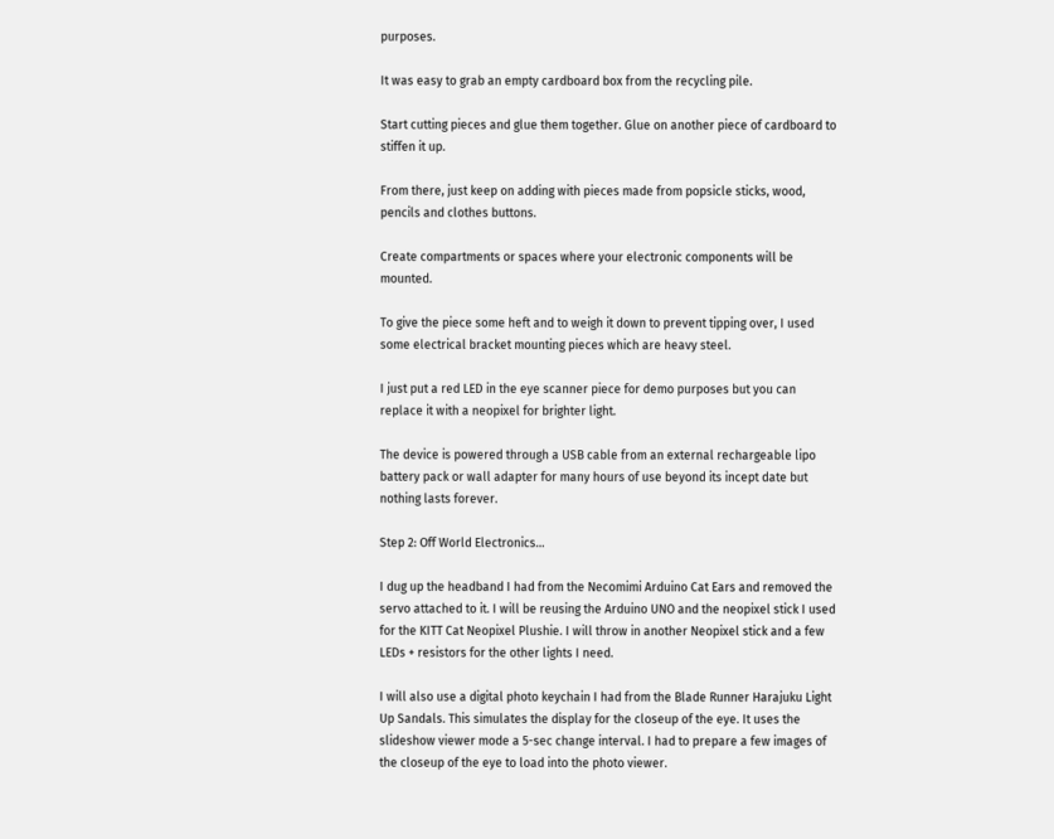purposes.

It was easy to grab an empty cardboard box from the recycling pile.

Start cutting pieces and glue them together. Glue on another piece of cardboard to stiffen it up.

From there, just keep on adding with pieces made from popsicle sticks, wood, pencils and clothes buttons.

Create compartments or spaces where your electronic components will be mounted.

To give the piece some heft and to weigh it down to prevent tipping over, I used some electrical bracket mounting pieces which are heavy steel.

I just put a red LED in the eye scanner piece for demo purposes but you can replace it with a neopixel for brighter light.

The device is powered through a USB cable from an external rechargeable lipo battery pack or wall adapter for many hours of use beyond its incept date but nothing lasts forever.

Step 2: Off World Electronics...

I dug up the headband I had from the Necomimi Arduino Cat Ears and removed the servo attached to it. I will be reusing the Arduino UNO and the neopixel stick I used for the KITT Cat Neopixel Plushie. I will throw in another Neopixel stick and a few LEDs + resistors for the other lights I need.

I will also use a digital photo keychain I had from the Blade Runner Harajuku Light Up Sandals. This simulates the display for the closeup of the eye. It uses the slideshow viewer mode a 5-sec change interval. I had to prepare a few images of the closeup of the eye to load into the photo viewer.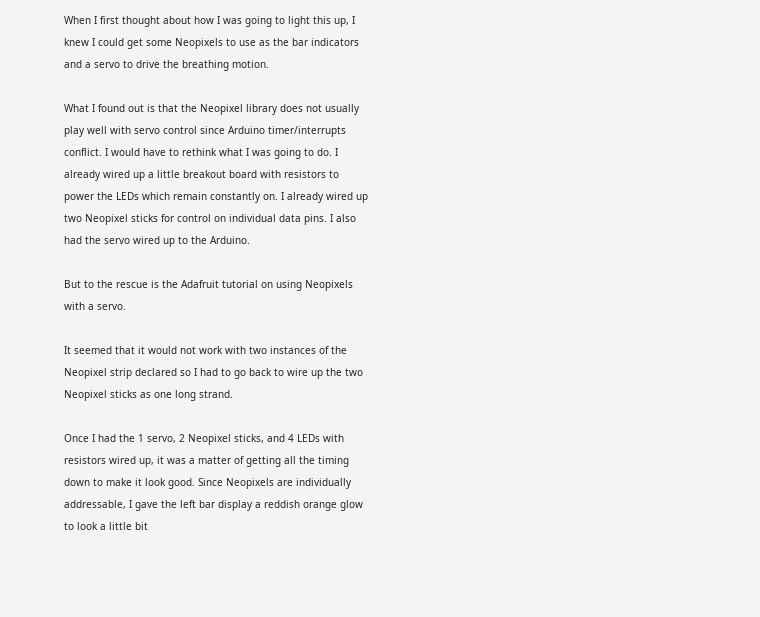When I first thought about how I was going to light this up, I knew I could get some Neopixels to use as the bar indicators and a servo to drive the breathing motion.

What I found out is that the Neopixel library does not usually play well with servo control since Arduino timer/interrupts conflict. I would have to rethink what I was going to do. I already wired up a little breakout board with resistors to power the LEDs which remain constantly on. I already wired up two Neopixel sticks for control on individual data pins. I also had the servo wired up to the Arduino.

But to the rescue is the Adafruit tutorial on using Neopixels with a servo.

It seemed that it would not work with two instances of the Neopixel strip declared so I had to go back to wire up the two Neopixel sticks as one long strand.

Once I had the 1 servo, 2 Neopixel sticks, and 4 LEDs with resistors wired up, it was a matter of getting all the timing down to make it look good. Since Neopixels are individually addressable, I gave the left bar display a reddish orange glow to look a little bit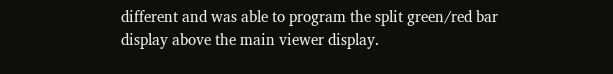different and was able to program the split green/red bar display above the main viewer display.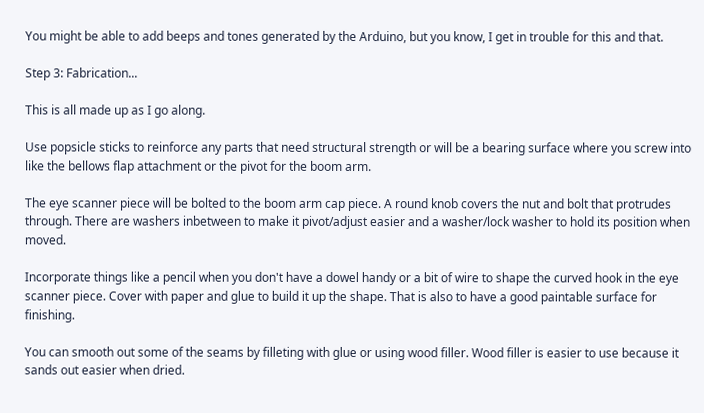You might be able to add beeps and tones generated by the Arduino, but you know, I get in trouble for this and that.

Step 3: Fabrication...

This is all made up as I go along.

Use popsicle sticks to reinforce any parts that need structural strength or will be a bearing surface where you screw into like the bellows flap attachment or the pivot for the boom arm.

The eye scanner piece will be bolted to the boom arm cap piece. A round knob covers the nut and bolt that protrudes through. There are washers inbetween to make it pivot/adjust easier and a washer/lock washer to hold its position when moved.

Incorporate things like a pencil when you don't have a dowel handy or a bit of wire to shape the curved hook in the eye scanner piece. Cover with paper and glue to build it up the shape. That is also to have a good paintable surface for finishing.

You can smooth out some of the seams by filleting with glue or using wood filler. Wood filler is easier to use because it sands out easier when dried.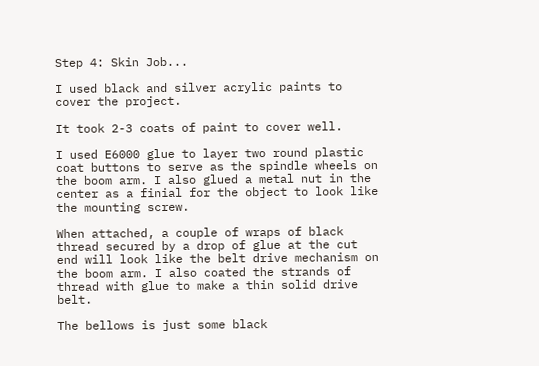Step 4: Skin Job...

I used black and silver acrylic paints to cover the project.

It took 2-3 coats of paint to cover well.

I used E6000 glue to layer two round plastic coat buttons to serve as the spindle wheels on the boom arm. I also glued a metal nut in the center as a finial for the object to look like the mounting screw.

When attached, a couple of wraps of black thread secured by a drop of glue at the cut end will look like the belt drive mechanism on the boom arm. I also coated the strands of thread with glue to make a thin solid drive belt.

The bellows is just some black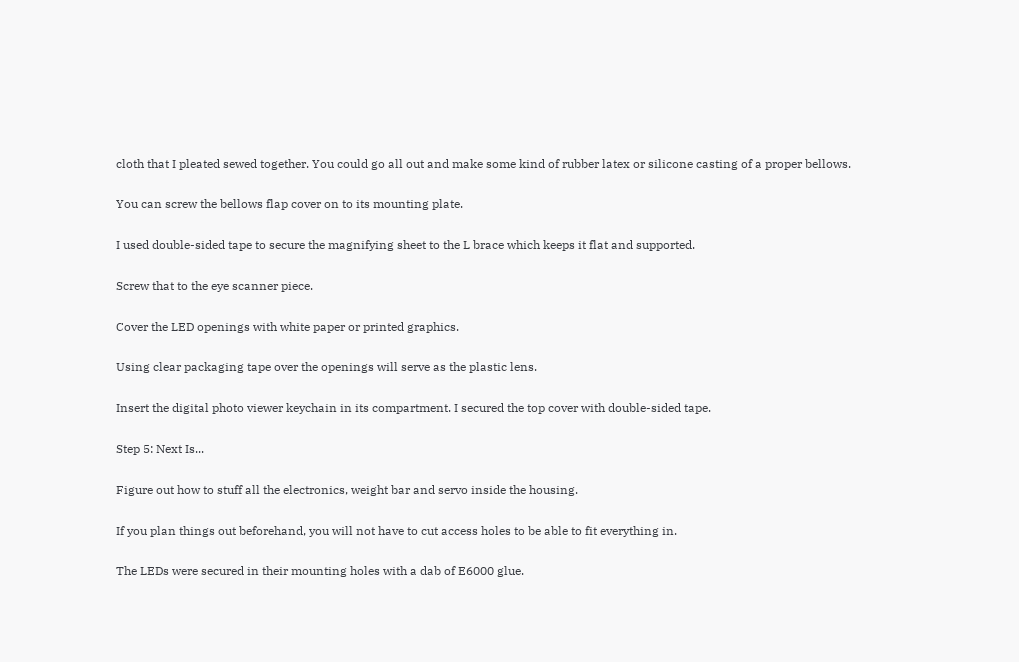cloth that I pleated sewed together. You could go all out and make some kind of rubber latex or silicone casting of a proper bellows.

You can screw the bellows flap cover on to its mounting plate.

I used double-sided tape to secure the magnifying sheet to the L brace which keeps it flat and supported.

Screw that to the eye scanner piece.

Cover the LED openings with white paper or printed graphics.

Using clear packaging tape over the openings will serve as the plastic lens.

Insert the digital photo viewer keychain in its compartment. I secured the top cover with double-sided tape.

Step 5: Next Is...

Figure out how to stuff all the electronics, weight bar and servo inside the housing.

If you plan things out beforehand, you will not have to cut access holes to be able to fit everything in.

The LEDs were secured in their mounting holes with a dab of E6000 glue.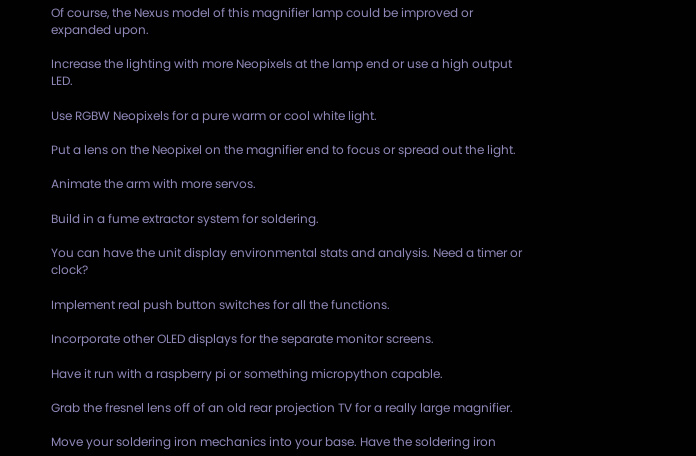Of course, the Nexus model of this magnifier lamp could be improved or expanded upon.

Increase the lighting with more Neopixels at the lamp end or use a high output LED.

Use RGBW Neopixels for a pure warm or cool white light.

Put a lens on the Neopixel on the magnifier end to focus or spread out the light.

Animate the arm with more servos.

Build in a fume extractor system for soldering.

You can have the unit display environmental stats and analysis. Need a timer or clock?

Implement real push button switches for all the functions.

Incorporate other OLED displays for the separate monitor screens.

Have it run with a raspberry pi or something micropython capable.

Grab the fresnel lens off of an old rear projection TV for a really large magnifier.

Move your soldering iron mechanics into your base. Have the soldering iron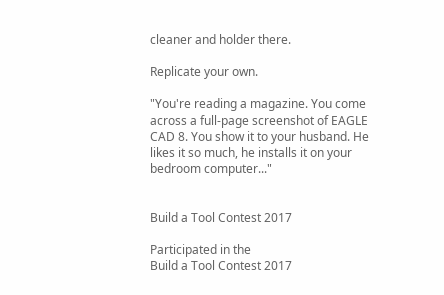cleaner and holder there.

Replicate your own.

"You're reading a magazine. You come across a full-page screenshot of EAGLE CAD 8. You show it to your husband. He likes it so much, he installs it on your bedroom computer..."


Build a Tool Contest 2017

Participated in the
Build a Tool Contest 2017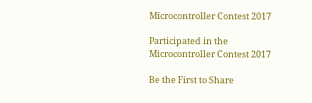Microcontroller Contest 2017

Participated in the
Microcontroller Contest 2017

Be the First to Share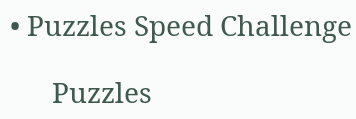• Puzzles Speed Challenge

      Puzzles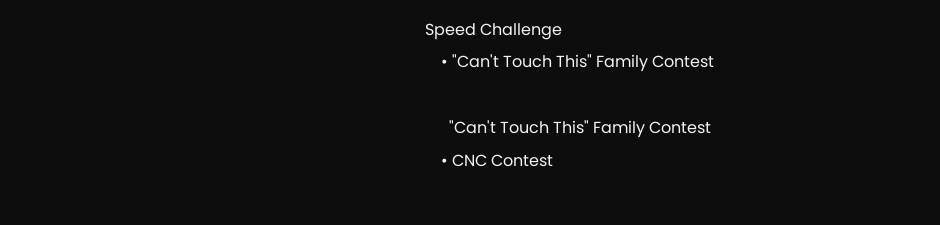Speed Challenge
    • "Can't Touch This" Family Contest

      "Can't Touch This" Family Contest
    • CNC Contest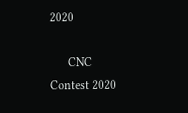2020

      CNC Contest 2020